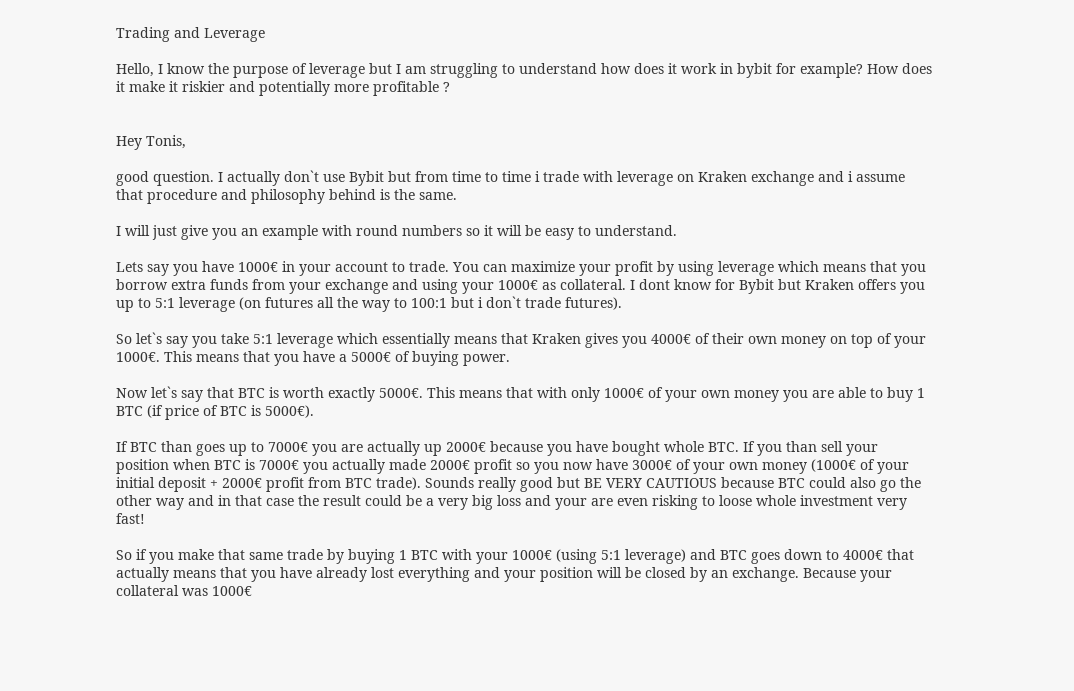Trading and Leverage

Hello, I know the purpose of leverage but I am struggling to understand how does it work in bybit for example? How does it make it riskier and potentially more profitable ?


Hey Tonis,

good question. I actually don`t use Bybit but from time to time i trade with leverage on Kraken exchange and i assume that procedure and philosophy behind is the same.

I will just give you an example with round numbers so it will be easy to understand.

Lets say you have 1000€ in your account to trade. You can maximize your profit by using leverage which means that you borrow extra funds from your exchange and using your 1000€ as collateral. I dont know for Bybit but Kraken offers you up to 5:1 leverage (on futures all the way to 100:1 but i don`t trade futures).

So let`s say you take 5:1 leverage which essentially means that Kraken gives you 4000€ of their own money on top of your 1000€. This means that you have a 5000€ of buying power.

Now let`s say that BTC is worth exactly 5000€. This means that with only 1000€ of your own money you are able to buy 1 BTC (if price of BTC is 5000€).

If BTC than goes up to 7000€ you are actually up 2000€ because you have bought whole BTC. If you than sell your position when BTC is 7000€ you actually made 2000€ profit so you now have 3000€ of your own money (1000€ of your initial deposit + 2000€ profit from BTC trade). Sounds really good but BE VERY CAUTIOUS because BTC could also go the other way and in that case the result could be a very big loss and your are even risking to loose whole investment very fast!

So if you make that same trade by buying 1 BTC with your 1000€ (using 5:1 leverage) and BTC goes down to 4000€ that actually means that you have already lost everything and your position will be closed by an exchange. Because your collateral was 1000€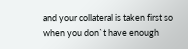and your collateral is taken first so when you don`t have enough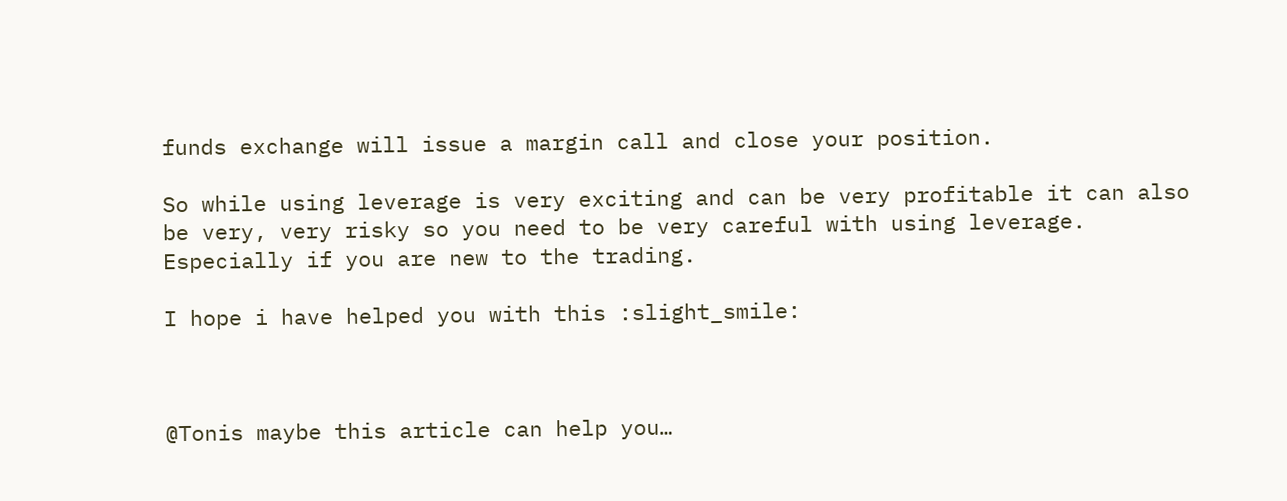funds exchange will issue a margin call and close your position.

So while using leverage is very exciting and can be very profitable it can also be very, very risky so you need to be very careful with using leverage. Especially if you are new to the trading.

I hope i have helped you with this :slight_smile:



@Tonis maybe this article can help you…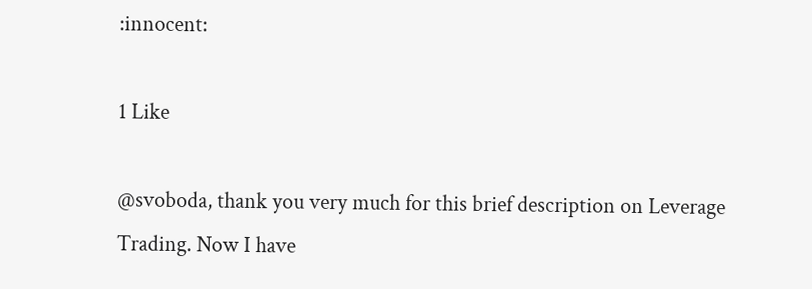:innocent:

1 Like

@svoboda, thank you very much for this brief description on Leverage Trading. Now I have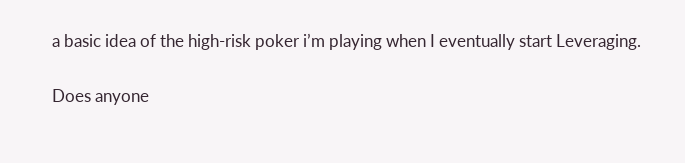a basic idea of the high-risk poker i’m playing when I eventually start Leveraging.

Does anyone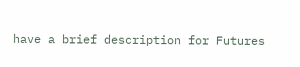have a brief description for Futures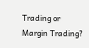Trading or Margin Trading?